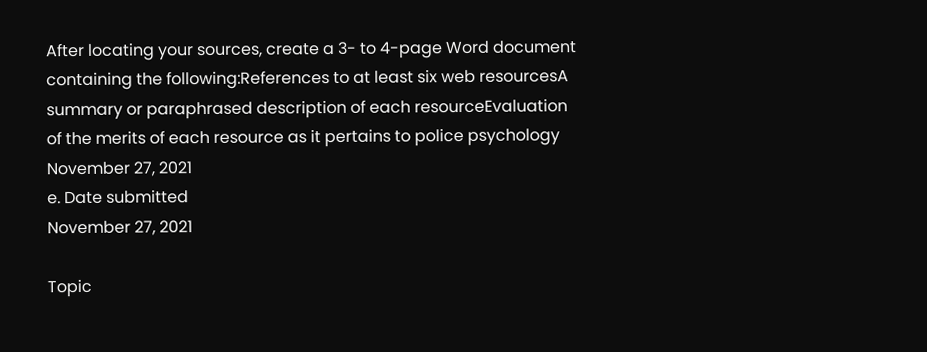After locating your sources, create a 3- to 4-page Word document containing the following:References to at least six web resourcesA summary or paraphrased description of each resourceEvaluation of the merits of each resource as it pertains to police psychology
November 27, 2021
e. Date submitted
November 27, 2021

Topic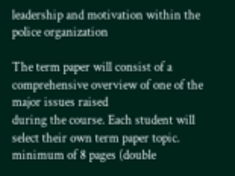leadership and motivation within the police organization

The term paper will consist of a comprehensive overview of one of the major issues raised
during the course. Each student will select their own term paper topic.   minimum of 8 pages (double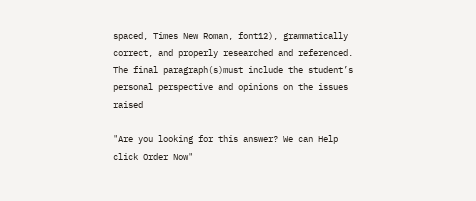spaced, Times New Roman, font12), grammatically correct, and properly researched and referenced.  The final paragraph(s)must include the student’s personal perspective and opinions on the issues raised

"Are you looking for this answer? We can Help click Order Now"